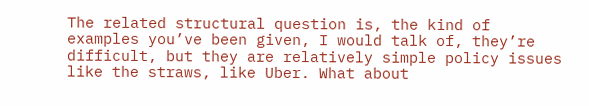The related structural question is, the kind of examples you’ve been given, I would talk of, they’re difficult, but they are relatively simple policy issues like the straws, like Uber. What about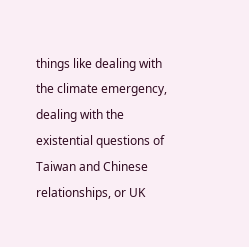things like dealing with the climate emergency, dealing with the existential questions of Taiwan and Chinese relationships, or UK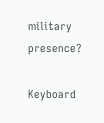military presence?

Keyboard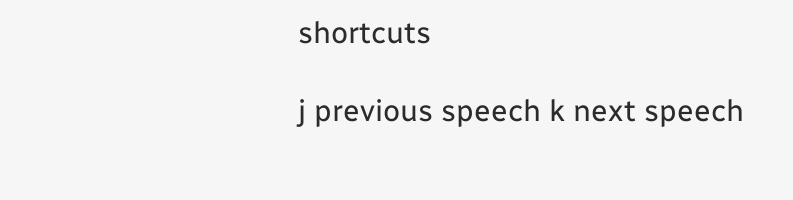shortcuts

j previous speech k next speech